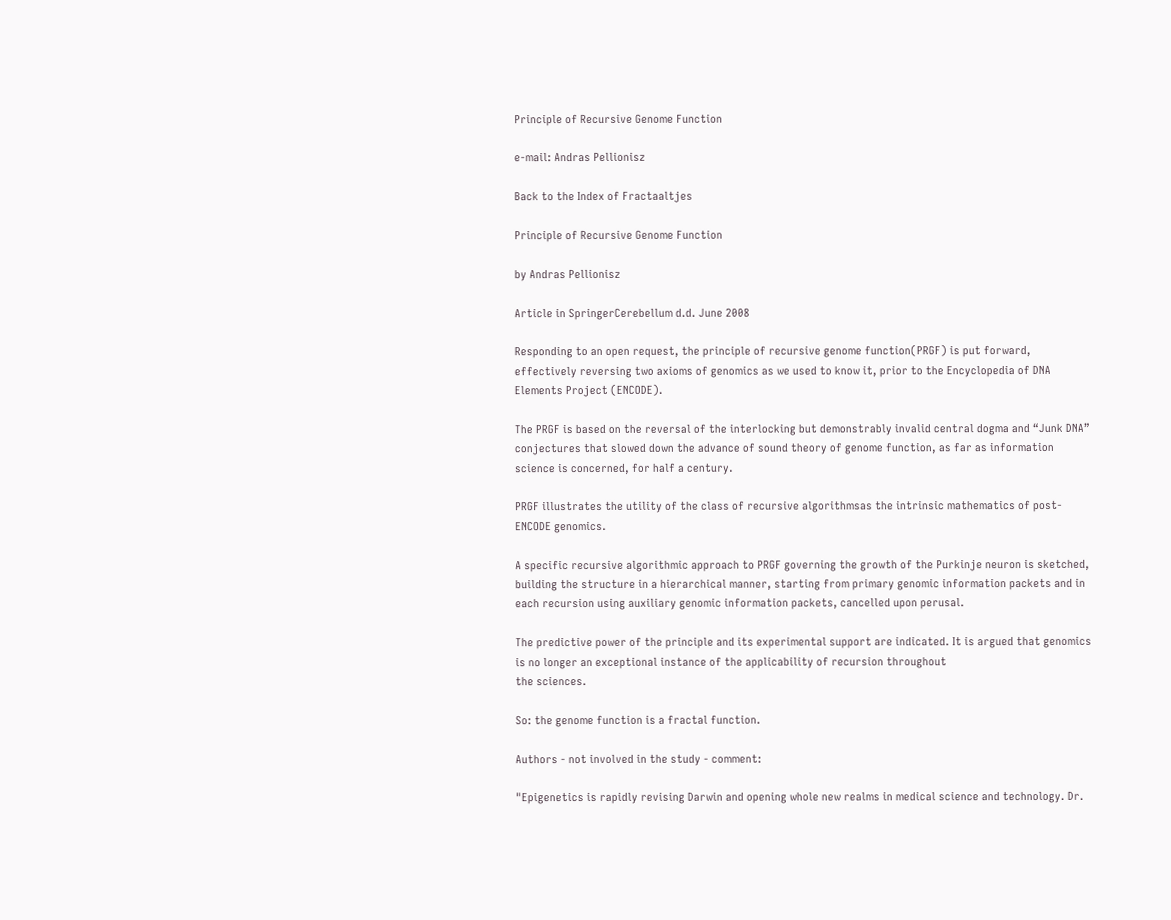Principle of Recursive Genome Function

e-mail: Andras Pellionisz

Back to the Index of Fractaaltjes

Principle of Recursive Genome Function

by Andras Pellionisz

Article in SpringerCerebellum d.d. June 2008

Responding to an open request, the principle of recursive genome function(PRGF) is put forward, effectively reversing two axioms of genomics as we used to know it, prior to the Encyclopedia of DNA Elements Project (ENCODE).

The PRGF is based on the reversal of the interlocking but demonstrably invalid central dogma and “Junk DNA” conjectures that slowed down the advance of sound theory of genome function, as far as information science is concerned, for half a century.

PRGF illustrates the utility of the class of recursive algorithmsas the intrinsic mathematics of post-ENCODE genomics.

A specific recursive algorithmic approach to PRGF governing the growth of the Purkinje neuron is sketched, building the structure in a hierarchical manner, starting from primary genomic information packets and in each recursion using auxiliary genomic information packets, cancelled upon perusal.

The predictive power of the principle and its experimental support are indicated. It is argued that genomics is no longer an exceptional instance of the applicability of recursion throughout
the sciences.

So: the genome function is a fractal function.

Authors - not involved in the study - comment:

"Epigenetics is rapidly revising Darwin and opening whole new realms in medical science and technology. Dr.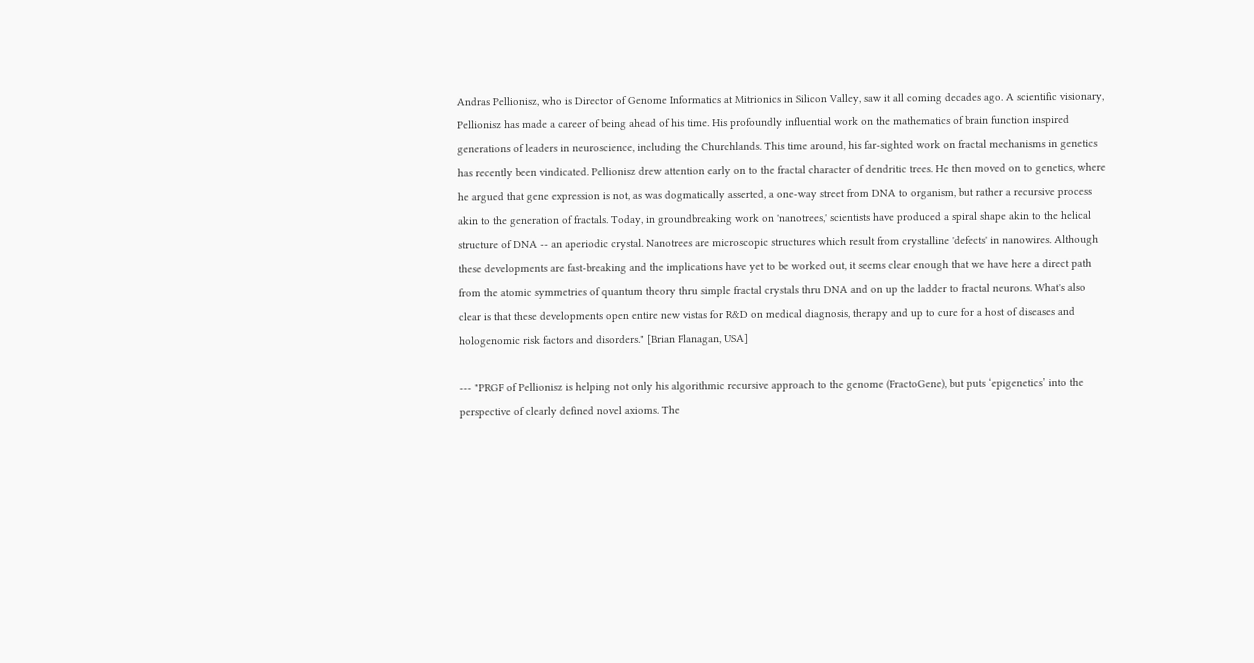Andras Pellionisz, who is Director of Genome Informatics at Mitrionics in Silicon Valley, saw it all coming decades ago. A scientific visionary, Pellionisz has made a career of being ahead of his time. His profoundly influential work on the mathematics of brain function inspired generations of leaders in neuroscience, including the Churchlands. This time around, his far-sighted work on fractal mechanisms in genetics has recently been vindicated. Pellionisz drew attention early on to the fractal character of dendritic trees. He then moved on to genetics, where he argued that gene expression is not, as was dogmatically asserted, a one-way street from DNA to organism, but rather a recursive process akin to the generation of fractals. Today, in groundbreaking work on 'nanotrees,' scientists have produced a spiral shape akin to the helical structure of DNA -- an aperiodic crystal. Nanotrees are microscopic structures which result from crystalline 'defects' in nanowires. Although these developments are fast-breaking and the implications have yet to be worked out, it seems clear enough that we have here a direct path from the atomic symmetries of quantum theory thru simple fractal crystals thru DNA and on up the ladder to fractal neurons. What's also clear is that these developments open entire new vistas for R&D on medical diagnosis, therapy and up to cure for a host of diseases and hologenomic risk factors and disorders." [Brian Flanagan, USA]

--- "PRGF of Pellionisz is helping not only his algorithmic recursive approach to the genome (FractoGene), but puts ‘epigenetics’ into the perspective of clearly defined novel axioms. The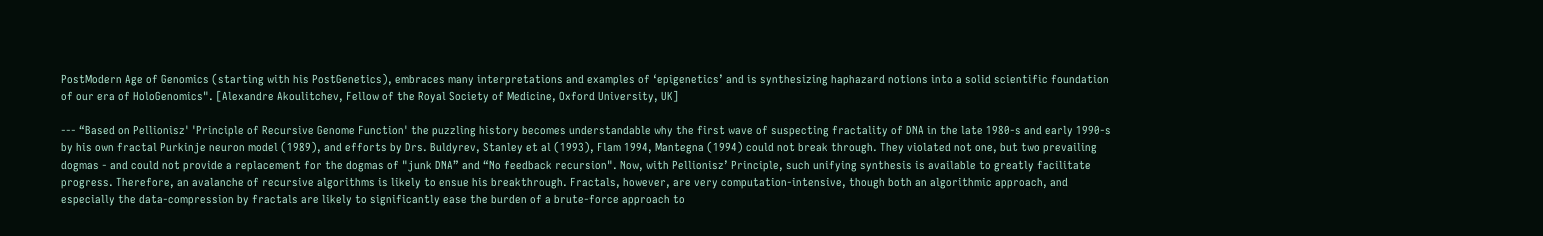PostModern Age of Genomics (starting with his PostGenetics), embraces many interpretations and examples of ‘epigenetics’ and is synthesizing haphazard notions into a solid scientific foundation of our era of HoloGenomics". [Alexandre Akoulitchev, Fellow of the Royal Society of Medicine, Oxford University, UK]

--- “Based on Pellionisz' 'Principle of Recursive Genome Function' the puzzling history becomes understandable why the first wave of suspecting fractality of DNA in the late 1980-s and early 1990-s by his own fractal Purkinje neuron model (1989), and efforts by Drs. Buldyrev, Stanley et al (1993), Flam 1994, Mantegna (1994) could not break through. They violated not one, but two prevailing dogmas - and could not provide a replacement for the dogmas of "junk DNA” and “No feedback recursion". Now, with Pellionisz’ Principle, such unifying synthesis is available to greatly facilitate progress. Therefore, an avalanche of recursive algorithms is likely to ensue his breakthrough. Fractals, however, are very computation-intensive, though both an algorithmic approach, and especially the data-compression by fractals are likely to significantly ease the burden of a brute-force approach to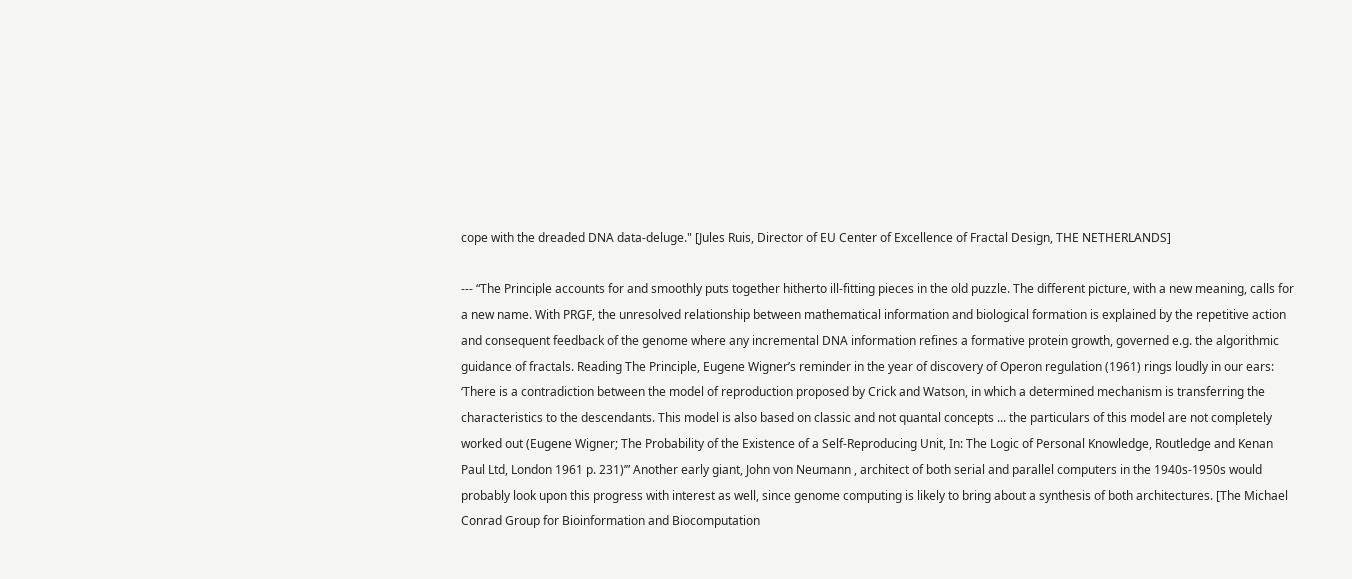cope with the dreaded DNA data-deluge." [Jules Ruis, Director of EU Center of Excellence of Fractal Design, THE NETHERLANDS]

--- “The Principle accounts for and smoothly puts together hitherto ill-fitting pieces in the old puzzle. The different picture, with a new meaning, calls for a new name. With PRGF, the unresolved relationship between mathematical information and biological formation is explained by the repetitive action and consequent feedback of the genome where any incremental DNA information refines a formative protein growth, governed e.g. the algorithmic guidance of fractals. Reading The Principle, Eugene Wigner’s reminder in the year of discovery of Operon regulation (1961) rings loudly in our ears: ‘There is a contradiction between the model of reproduction proposed by Crick and Watson, in which a determined mechanism is transferring the characteristics to the descendants. This model is also based on classic and not quantal concepts ... the particulars of this model are not completely worked out (Eugene Wigner; The Probability of the Existence of a Self-Reproducing Unit, In: The Logic of Personal Knowledge, Routledge and Kenan Paul Ltd, London 1961 p. 231)’” Another early giant, John von Neumann , architect of both serial and parallel computers in the 1940s-1950s would probably look upon this progress with interest as well, since genome computing is likely to bring about a synthesis of both architectures. [The Michael Conrad Group for Bioinformation and Biocomputation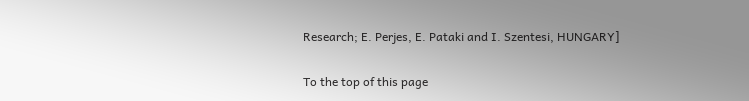Research; E. Perjes, E. Pataki and I. Szentesi, HUNGARY]


To the top of this page